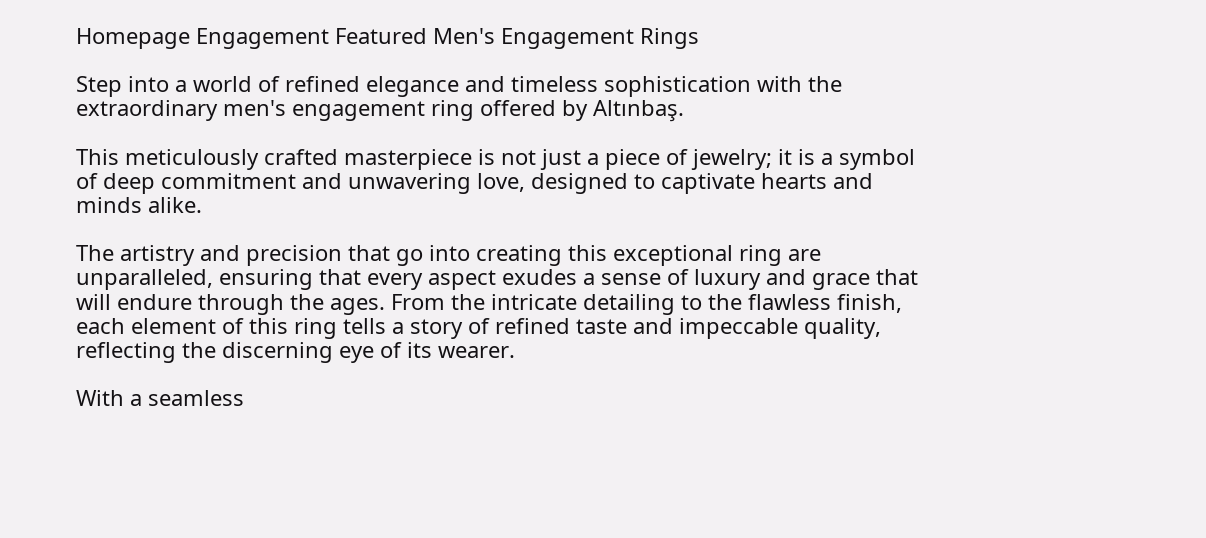Homepage Engagement Featured Men's Engagement Rings

Step into a world of refined elegance and timeless sophistication with the extraordinary men's engagement ring offered by Altınbaş.

This meticulously crafted masterpiece is not just a piece of jewelry; it is a symbol of deep commitment and unwavering love, designed to captivate hearts and minds alike.

The artistry and precision that go into creating this exceptional ring are unparalleled, ensuring that every aspect exudes a sense of luxury and grace that will endure through the ages. From the intricate detailing to the flawless finish, each element of this ring tells a story of refined taste and impeccable quality, reflecting the discerning eye of its wearer.

With a seamless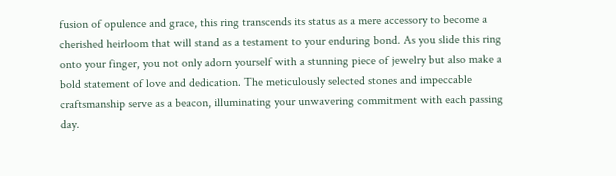fusion of opulence and grace, this ring transcends its status as a mere accessory to become a cherished heirloom that will stand as a testament to your enduring bond. As you slide this ring onto your finger, you not only adorn yourself with a stunning piece of jewelry but also make a bold statement of love and dedication. The meticulously selected stones and impeccable craftsmanship serve as a beacon, illuminating your unwavering commitment with each passing day.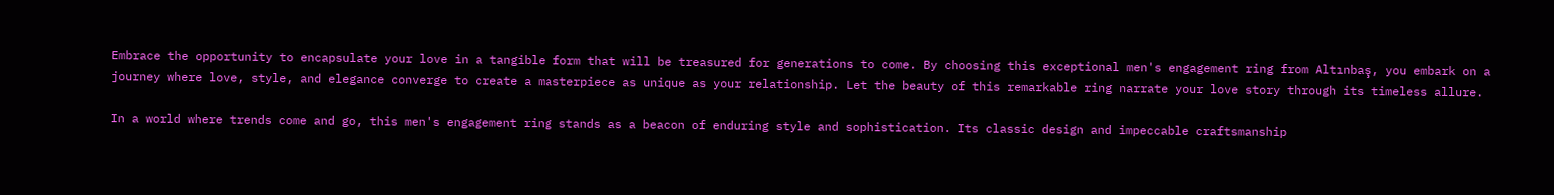Embrace the opportunity to encapsulate your love in a tangible form that will be treasured for generations to come. By choosing this exceptional men's engagement ring from Altınbaş, you embark on a journey where love, style, and elegance converge to create a masterpiece as unique as your relationship. Let the beauty of this remarkable ring narrate your love story through its timeless allure.

In a world where trends come and go, this men's engagement ring stands as a beacon of enduring style and sophistication. Its classic design and impeccable craftsmanship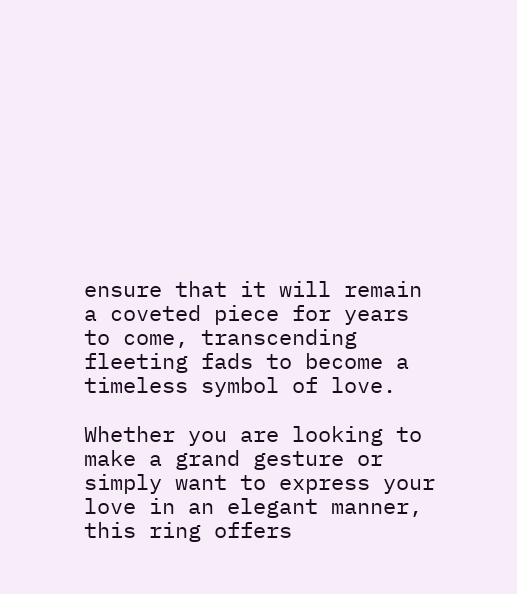ensure that it will remain a coveted piece for years to come, transcending fleeting fads to become a timeless symbol of love.

Whether you are looking to make a grand gesture or simply want to express your love in an elegant manner, this ring offers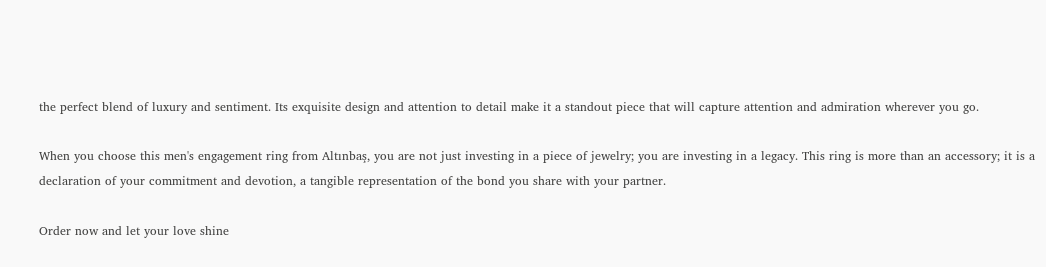the perfect blend of luxury and sentiment. Its exquisite design and attention to detail make it a standout piece that will capture attention and admiration wherever you go.

When you choose this men's engagement ring from Altınbaş, you are not just investing in a piece of jewelry; you are investing in a legacy. This ring is more than an accessory; it is a declaration of your commitment and devotion, a tangible representation of the bond you share with your partner.

Order now and let your love shine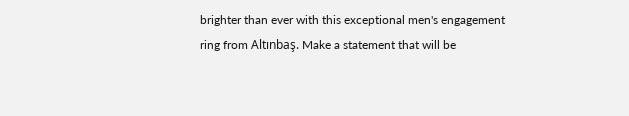brighter than ever with this exceptional men's engagement ring from Altınbaş. Make a statement that will be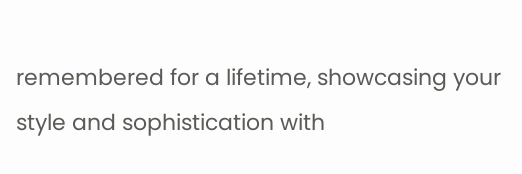remembered for a lifetime, showcasing your style and sophistication with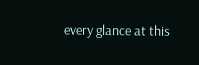every glance at this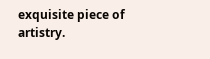exquisite piece of artistry.